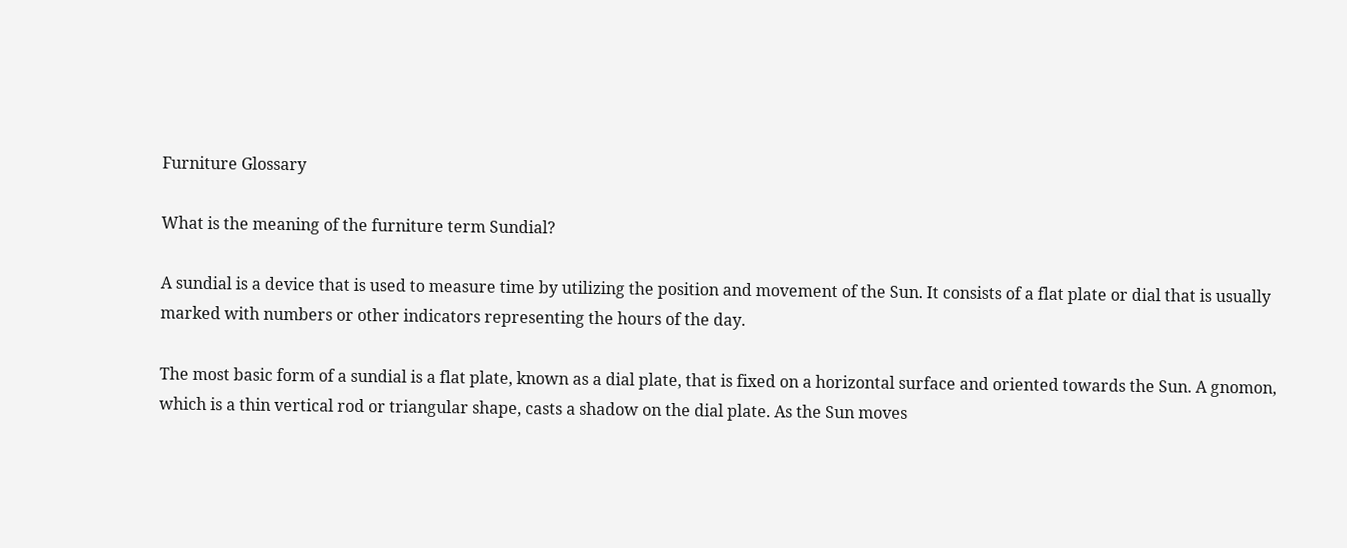Furniture Glossary

What is the meaning of the furniture term Sundial?

A sundial is a device that is used to measure time by utilizing the position and movement of the Sun. It consists of a flat plate or dial that is usually marked with numbers or other indicators representing the hours of the day.

The most basic form of a sundial is a flat plate, known as a dial plate, that is fixed on a horizontal surface and oriented towards the Sun. A gnomon, which is a thin vertical rod or triangular shape, casts a shadow on the dial plate. As the Sun moves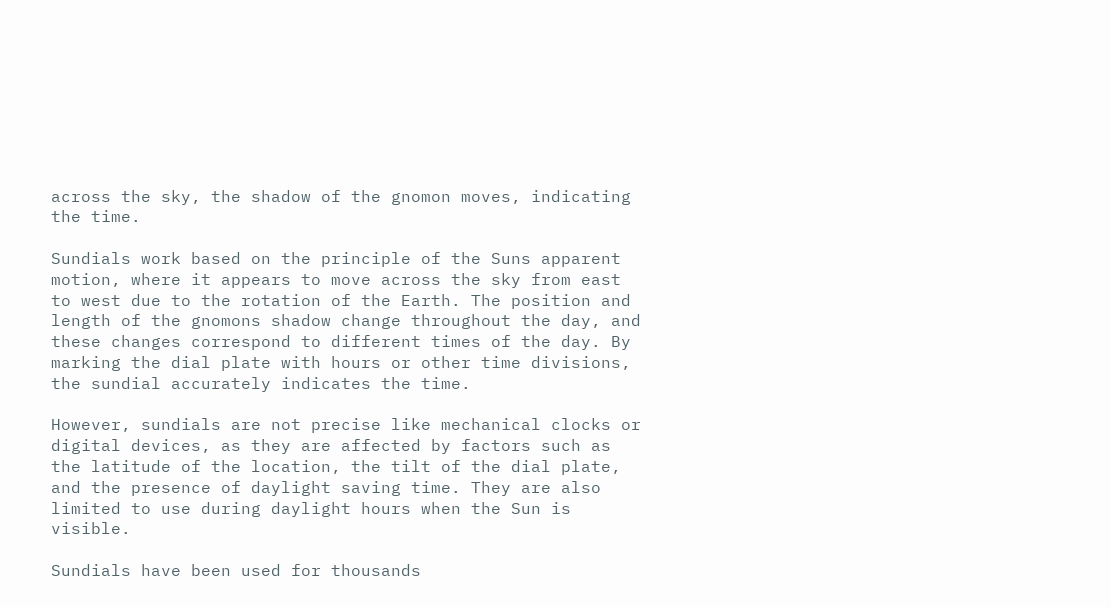across the sky, the shadow of the gnomon moves, indicating the time.

Sundials work based on the principle of the Suns apparent motion, where it appears to move across the sky from east to west due to the rotation of the Earth. The position and length of the gnomons shadow change throughout the day, and these changes correspond to different times of the day. By marking the dial plate with hours or other time divisions, the sundial accurately indicates the time.

However, sundials are not precise like mechanical clocks or digital devices, as they are affected by factors such as the latitude of the location, the tilt of the dial plate, and the presence of daylight saving time. They are also limited to use during daylight hours when the Sun is visible.

Sundials have been used for thousands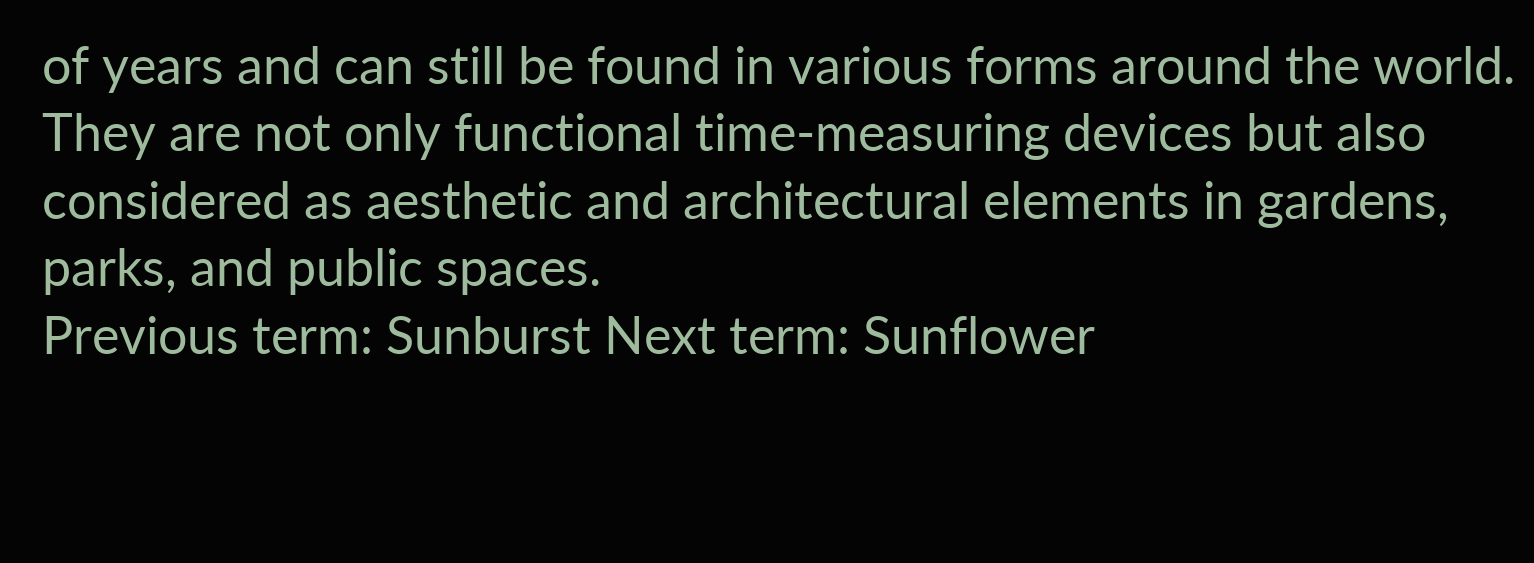of years and can still be found in various forms around the world. They are not only functional time-measuring devices but also considered as aesthetic and architectural elements in gardens, parks, and public spaces.
Previous term: Sunburst Next term: Sunflower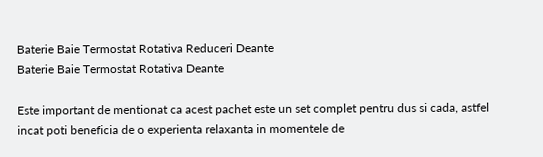Baterie Baie Termostat Rotativa Reduceri Deante
Baterie Baie Termostat Rotativa Deante

Este important de mentionat ca acest pachet este un set complet pentru dus si cada, astfel incat poti beneficia de o experienta relaxanta in momentele de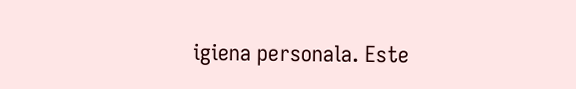igiena personala. Este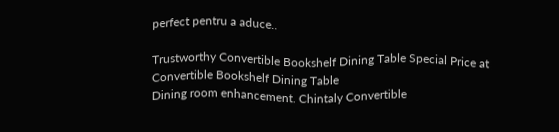perfect pentru a aduce..

Trustworthy Convertible Bookshelf Dining Table Special Price at
Convertible Bookshelf Dining Table
Dining room enhancement. Chintaly Convertible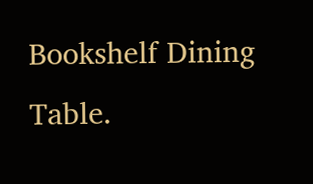Bookshelf Dining Table.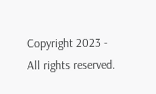Copyright 2023 - All rights reserved.